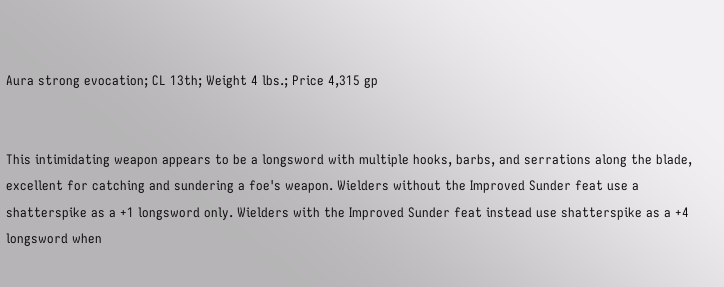Aura strong evocation; CL 13th; Weight 4 lbs.; Price 4,315 gp


This intimidating weapon appears to be a longsword with multiple hooks, barbs, and serrations along the blade, excellent for catching and sundering a foe's weapon. Wielders without the Improved Sunder feat use a shatterspike as a +1 longsword only. Wielders with the Improved Sunder feat instead use shatterspike as a +4 longsword when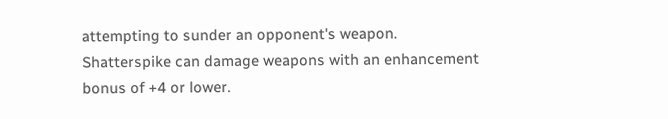attempting to sunder an opponent's weapon. Shatterspike can damage weapons with an enhancement bonus of +4 or lower.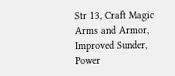Str 13, Craft Magic Arms and Armor, Improved Sunder, Power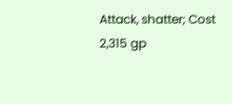Attack, shatter; Cost 2,315 gp